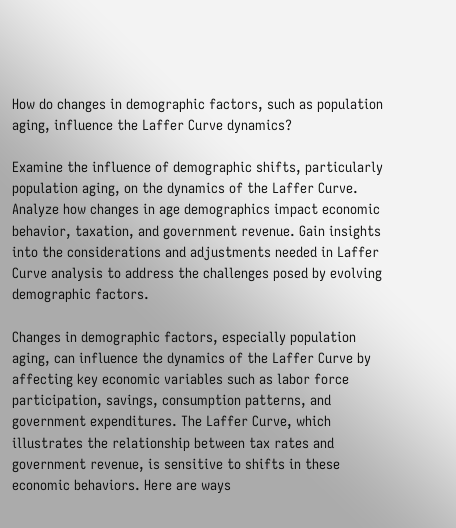How do changes in demographic factors, such as population aging, influence the Laffer Curve dynamics?

Examine the influence of demographic shifts, particularly population aging, on the dynamics of the Laffer Curve. Analyze how changes in age demographics impact economic behavior, taxation, and government revenue. Gain insights into the considerations and adjustments needed in Laffer Curve analysis to address the challenges posed by evolving demographic factors.

Changes in demographic factors, especially population aging, can influence the dynamics of the Laffer Curve by affecting key economic variables such as labor force participation, savings, consumption patterns, and government expenditures. The Laffer Curve, which illustrates the relationship between tax rates and government revenue, is sensitive to shifts in these economic behaviors. Here are ways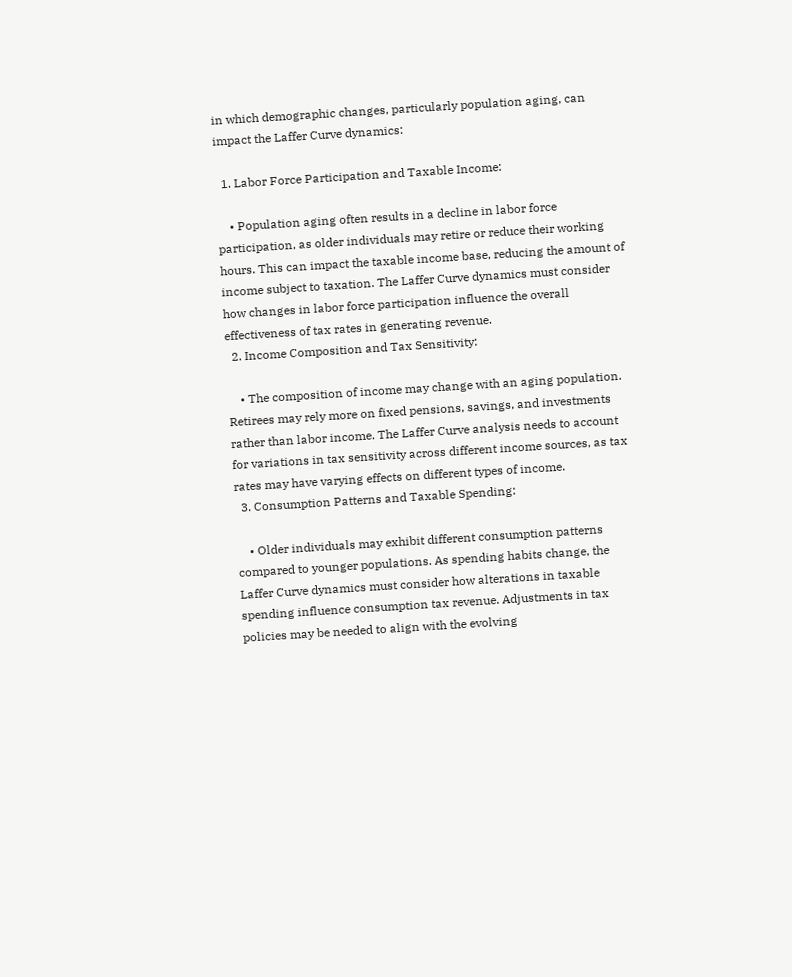in which demographic changes, particularly population aging, can impact the Laffer Curve dynamics:

  1. Labor Force Participation and Taxable Income:

    • Population aging often results in a decline in labor force participation, as older individuals may retire or reduce their working hours. This can impact the taxable income base, reducing the amount of income subject to taxation. The Laffer Curve dynamics must consider how changes in labor force participation influence the overall effectiveness of tax rates in generating revenue.
  2. Income Composition and Tax Sensitivity:

    • The composition of income may change with an aging population. Retirees may rely more on fixed pensions, savings, and investments rather than labor income. The Laffer Curve analysis needs to account for variations in tax sensitivity across different income sources, as tax rates may have varying effects on different types of income.
  3. Consumption Patterns and Taxable Spending:

    • Older individuals may exhibit different consumption patterns compared to younger populations. As spending habits change, the Laffer Curve dynamics must consider how alterations in taxable spending influence consumption tax revenue. Adjustments in tax policies may be needed to align with the evolving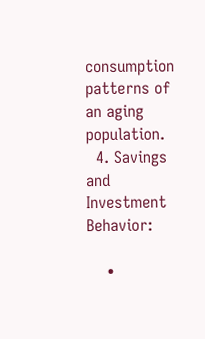consumption patterns of an aging population.
  4. Savings and Investment Behavior:

    •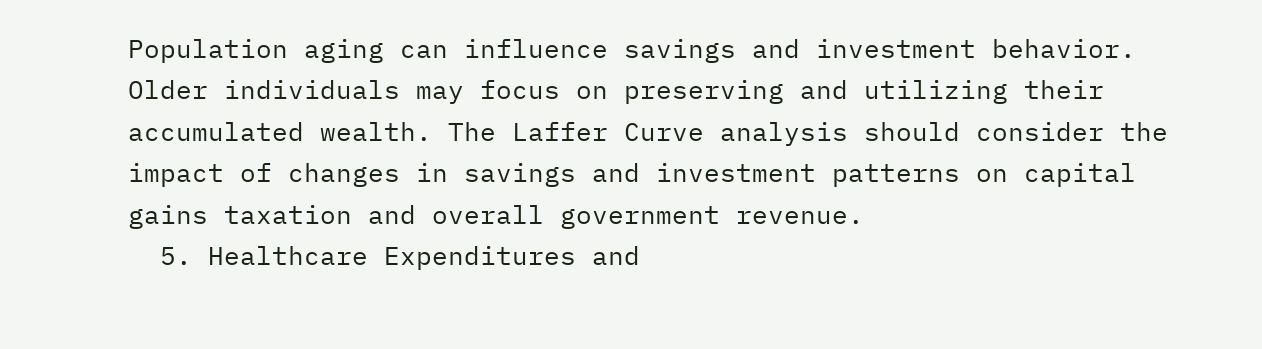Population aging can influence savings and investment behavior. Older individuals may focus on preserving and utilizing their accumulated wealth. The Laffer Curve analysis should consider the impact of changes in savings and investment patterns on capital gains taxation and overall government revenue.
  5. Healthcare Expenditures and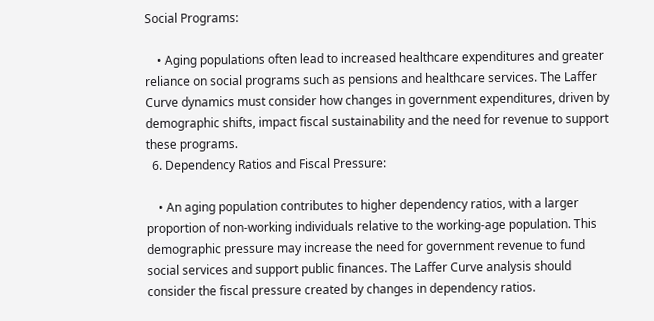Social Programs:

    • Aging populations often lead to increased healthcare expenditures and greater reliance on social programs such as pensions and healthcare services. The Laffer Curve dynamics must consider how changes in government expenditures, driven by demographic shifts, impact fiscal sustainability and the need for revenue to support these programs.
  6. Dependency Ratios and Fiscal Pressure:

    • An aging population contributes to higher dependency ratios, with a larger proportion of non-working individuals relative to the working-age population. This demographic pressure may increase the need for government revenue to fund social services and support public finances. The Laffer Curve analysis should consider the fiscal pressure created by changes in dependency ratios.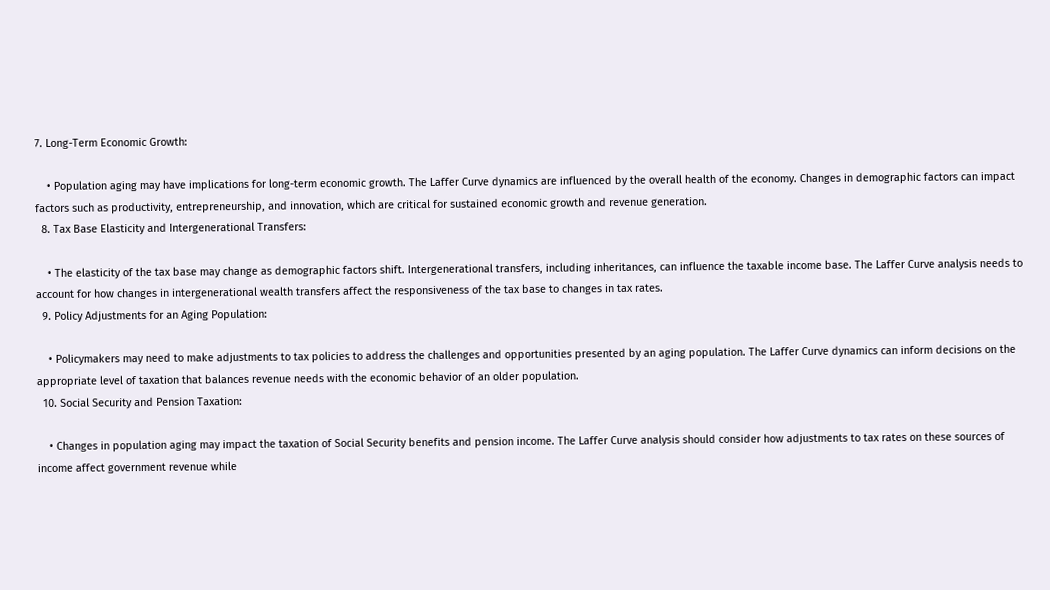7. Long-Term Economic Growth:

    • Population aging may have implications for long-term economic growth. The Laffer Curve dynamics are influenced by the overall health of the economy. Changes in demographic factors can impact factors such as productivity, entrepreneurship, and innovation, which are critical for sustained economic growth and revenue generation.
  8. Tax Base Elasticity and Intergenerational Transfers:

    • The elasticity of the tax base may change as demographic factors shift. Intergenerational transfers, including inheritances, can influence the taxable income base. The Laffer Curve analysis needs to account for how changes in intergenerational wealth transfers affect the responsiveness of the tax base to changes in tax rates.
  9. Policy Adjustments for an Aging Population:

    • Policymakers may need to make adjustments to tax policies to address the challenges and opportunities presented by an aging population. The Laffer Curve dynamics can inform decisions on the appropriate level of taxation that balances revenue needs with the economic behavior of an older population.
  10. Social Security and Pension Taxation:

    • Changes in population aging may impact the taxation of Social Security benefits and pension income. The Laffer Curve analysis should consider how adjustments to tax rates on these sources of income affect government revenue while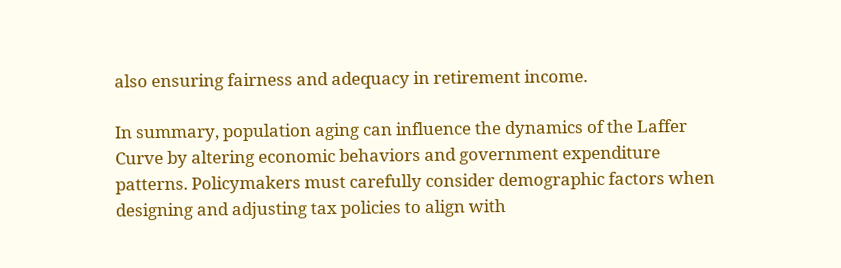also ensuring fairness and adequacy in retirement income.

In summary, population aging can influence the dynamics of the Laffer Curve by altering economic behaviors and government expenditure patterns. Policymakers must carefully consider demographic factors when designing and adjusting tax policies to align with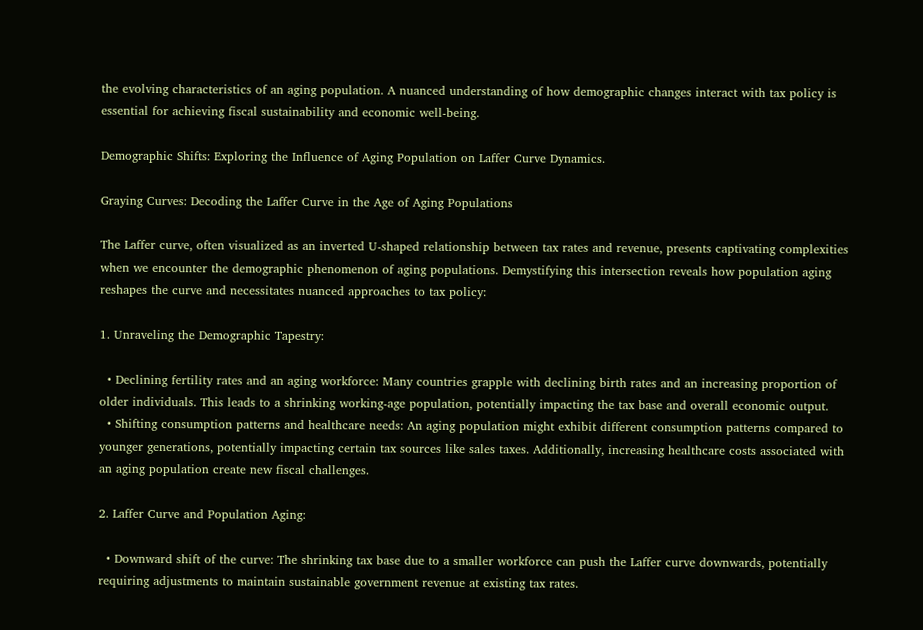the evolving characteristics of an aging population. A nuanced understanding of how demographic changes interact with tax policy is essential for achieving fiscal sustainability and economic well-being.

Demographic Shifts: Exploring the Influence of Aging Population on Laffer Curve Dynamics.

Graying Curves: Decoding the Laffer Curve in the Age of Aging Populations

The Laffer curve, often visualized as an inverted U-shaped relationship between tax rates and revenue, presents captivating complexities when we encounter the demographic phenomenon of aging populations. Demystifying this intersection reveals how population aging reshapes the curve and necessitates nuanced approaches to tax policy:

1. Unraveling the Demographic Tapestry:

  • Declining fertility rates and an aging workforce: Many countries grapple with declining birth rates and an increasing proportion of older individuals. This leads to a shrinking working-age population, potentially impacting the tax base and overall economic output.
  • Shifting consumption patterns and healthcare needs: An aging population might exhibit different consumption patterns compared to younger generations, potentially impacting certain tax sources like sales taxes. Additionally, increasing healthcare costs associated with an aging population create new fiscal challenges.

2. Laffer Curve and Population Aging:

  • Downward shift of the curve: The shrinking tax base due to a smaller workforce can push the Laffer curve downwards, potentially requiring adjustments to maintain sustainable government revenue at existing tax rates.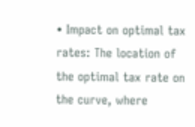• Impact on optimal tax rates: The location of the optimal tax rate on the curve, where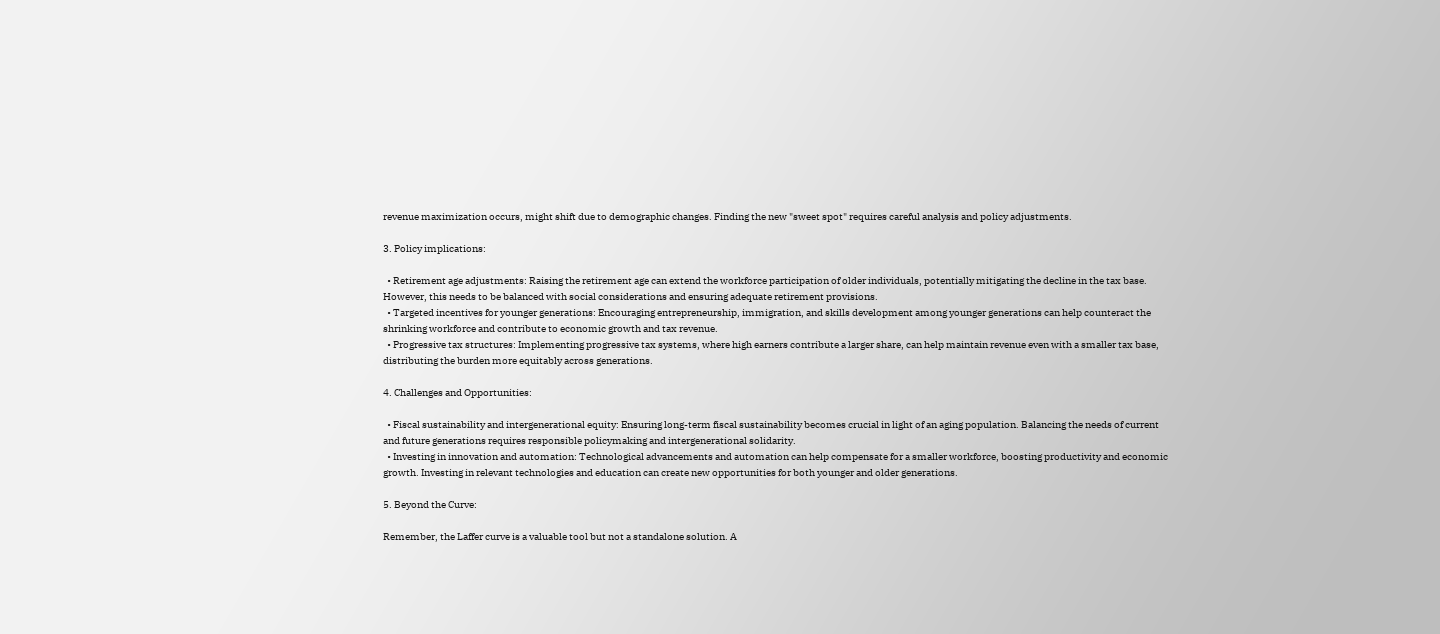revenue maximization occurs, might shift due to demographic changes. Finding the new "sweet spot" requires careful analysis and policy adjustments.

3. Policy implications:

  • Retirement age adjustments: Raising the retirement age can extend the workforce participation of older individuals, potentially mitigating the decline in the tax base. However, this needs to be balanced with social considerations and ensuring adequate retirement provisions.
  • Targeted incentives for younger generations: Encouraging entrepreneurship, immigration, and skills development among younger generations can help counteract the shrinking workforce and contribute to economic growth and tax revenue.
  • Progressive tax structures: Implementing progressive tax systems, where high earners contribute a larger share, can help maintain revenue even with a smaller tax base, distributing the burden more equitably across generations.

4. Challenges and Opportunities:

  • Fiscal sustainability and intergenerational equity: Ensuring long-term fiscal sustainability becomes crucial in light of an aging population. Balancing the needs of current and future generations requires responsible policymaking and intergenerational solidarity.
  • Investing in innovation and automation: Technological advancements and automation can help compensate for a smaller workforce, boosting productivity and economic growth. Investing in relevant technologies and education can create new opportunities for both younger and older generations.

5. Beyond the Curve:

Remember, the Laffer curve is a valuable tool but not a standalone solution. A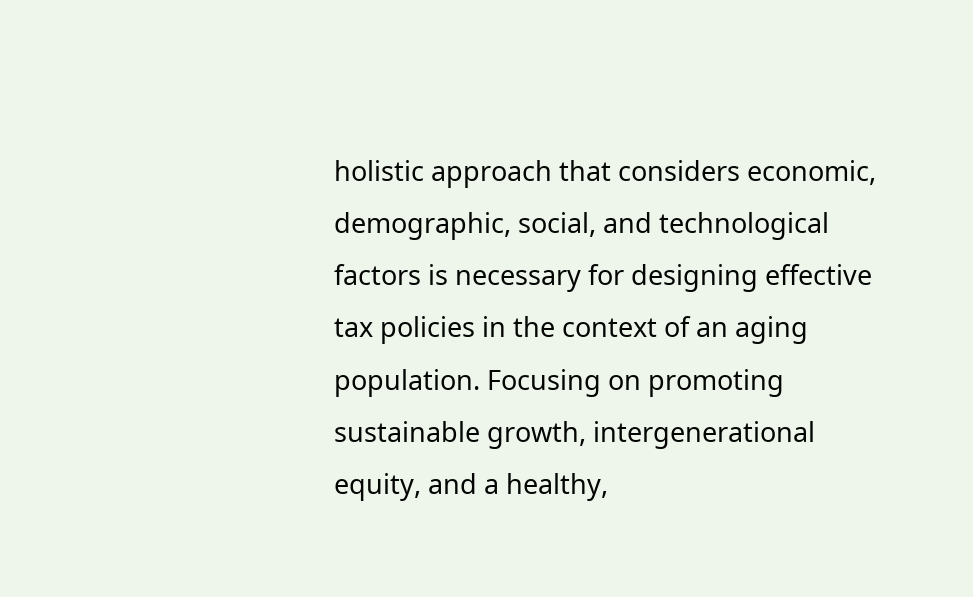holistic approach that considers economic, demographic, social, and technological factors is necessary for designing effective tax policies in the context of an aging population. Focusing on promoting sustainable growth, intergenerational equity, and a healthy,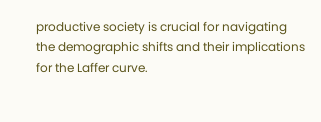productive society is crucial for navigating the demographic shifts and their implications for the Laffer curve.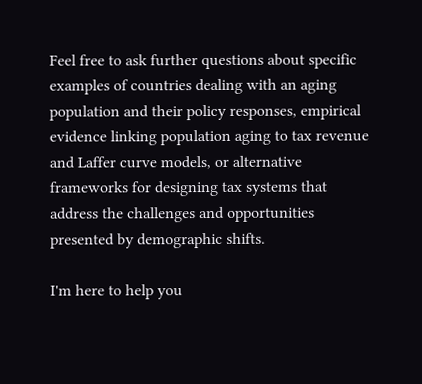Feel free to ask further questions about specific examples of countries dealing with an aging population and their policy responses, empirical evidence linking population aging to tax revenue and Laffer curve models, or alternative frameworks for designing tax systems that address the challenges and opportunities presented by demographic shifts.

I'm here to help you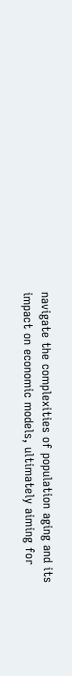navigate the complexities of population aging and its impact on economic models, ultimately aiming for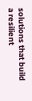solutions that build a resilient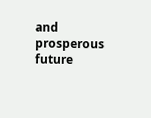and prosperous future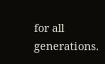for all generations.